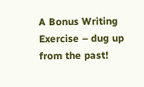A Bonus Writing Exercise – dug up from the past!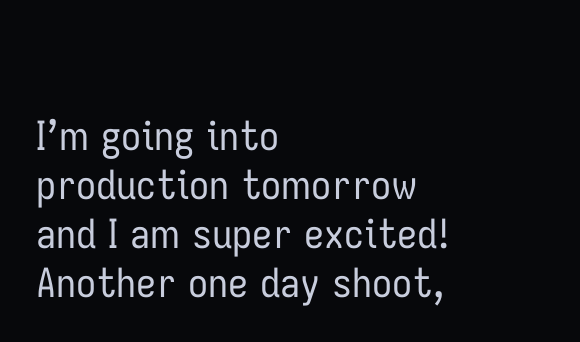I’m going into production tomorrow and I am super excited! Another one day shoot,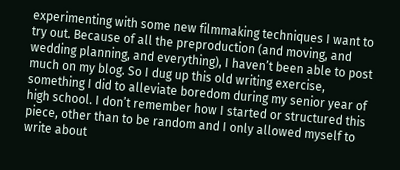experimenting with some new filmmaking techniques I want to try out. Because of all the preproduction (and moving, and wedding planning, and everything), I haven’t been able to post much on my blog. So I dug up this old writing exercise, something I did to alleviate boredom during my senior year of high school. I don’t remember how I started or structured this piece, other than to be random and I only allowed myself to write about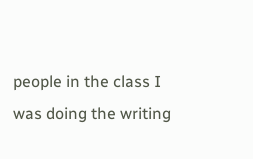people in the class I was doing the writing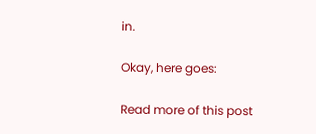in.

Okay, here goes:

Read more of this post